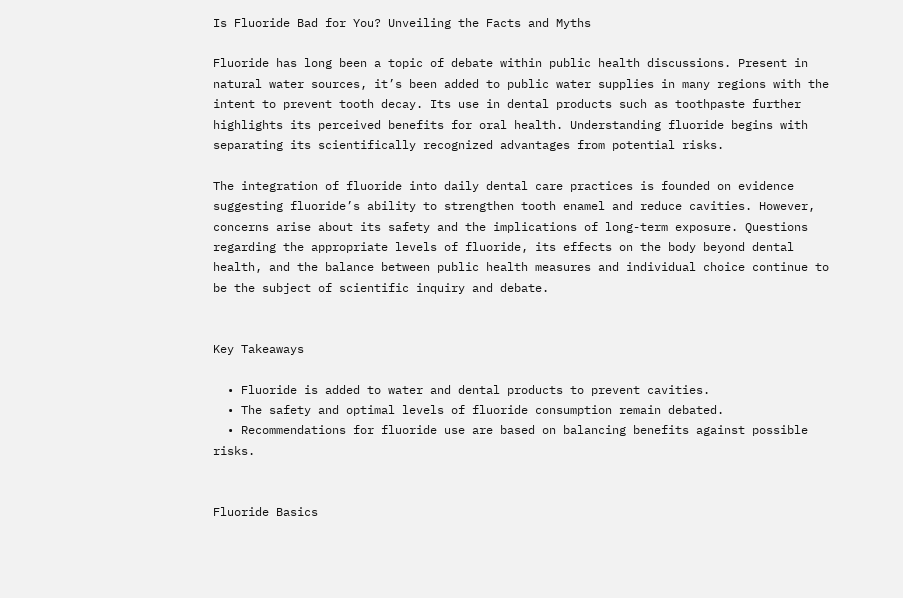Is Fluoride Bad for You? Unveiling the Facts and Myths

Fluoride has long been a topic of debate within public health discussions. Present in natural water sources, it’s been added to public water supplies in many regions with the intent to prevent tooth decay. Its use in dental products such as toothpaste further highlights its perceived benefits for oral health. Understanding fluoride begins with separating its scientifically recognized advantages from potential risks.

The integration of fluoride into daily dental care practices is founded on evidence suggesting fluoride’s ability to strengthen tooth enamel and reduce cavities. However, concerns arise about its safety and the implications of long-term exposure. Questions regarding the appropriate levels of fluoride, its effects on the body beyond dental health, and the balance between public health measures and individual choice continue to be the subject of scientific inquiry and debate.


Key Takeaways

  • Fluoride is added to water and dental products to prevent cavities.
  • The safety and optimal levels of fluoride consumption remain debated.
  • Recommendations for fluoride use are based on balancing benefits against possible risks.


Fluoride Basics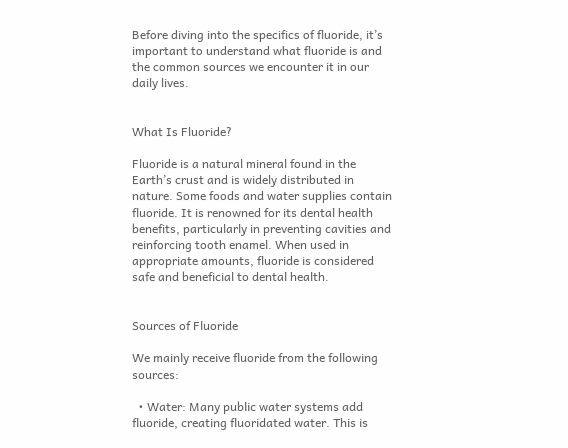Before diving into the specifics of fluoride, it’s important to understand what fluoride is and the common sources we encounter it in our daily lives.


What Is Fluoride?

Fluoride is a natural mineral found in the Earth’s crust and is widely distributed in nature. Some foods and water supplies contain fluoride. It is renowned for its dental health benefits, particularly in preventing cavities and reinforcing tooth enamel. When used in appropriate amounts, fluoride is considered safe and beneficial to dental health.


Sources of Fluoride

We mainly receive fluoride from the following sources:

  • Water: Many public water systems add fluoride, creating fluoridated water. This is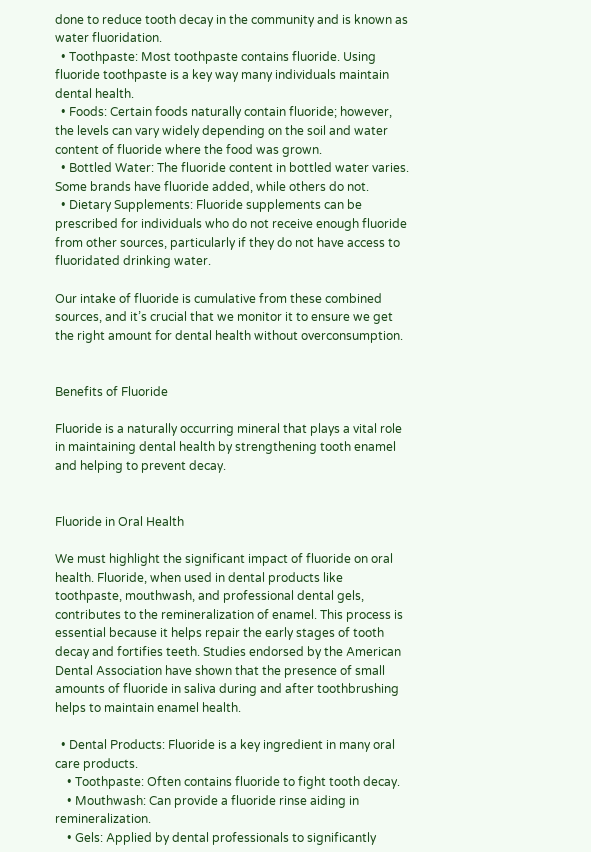done to reduce tooth decay in the community and is known as water fluoridation.
  • Toothpaste: Most toothpaste contains fluoride. Using fluoride toothpaste is a key way many individuals maintain dental health.
  • Foods: Certain foods naturally contain fluoride; however, the levels can vary widely depending on the soil and water content of fluoride where the food was grown.
  • Bottled Water: The fluoride content in bottled water varies. Some brands have fluoride added, while others do not.
  • Dietary Supplements: Fluoride supplements can be prescribed for individuals who do not receive enough fluoride from other sources, particularly if they do not have access to fluoridated drinking water.

Our intake of fluoride is cumulative from these combined sources, and it’s crucial that we monitor it to ensure we get the right amount for dental health without overconsumption.


Benefits of Fluoride

Fluoride is a naturally occurring mineral that plays a vital role in maintaining dental health by strengthening tooth enamel and helping to prevent decay.


Fluoride in Oral Health

We must highlight the significant impact of fluoride on oral health. Fluoride, when used in dental products like toothpaste, mouthwash, and professional dental gels, contributes to the remineralization of enamel. This process is essential because it helps repair the early stages of tooth decay and fortifies teeth. Studies endorsed by the American Dental Association have shown that the presence of small amounts of fluoride in saliva during and after toothbrushing helps to maintain enamel health.

  • Dental Products: Fluoride is a key ingredient in many oral care products.
    • Toothpaste: Often contains fluoride to fight tooth decay.
    • Mouthwash: Can provide a fluoride rinse aiding in remineralization.
    • Gels: Applied by dental professionals to significantly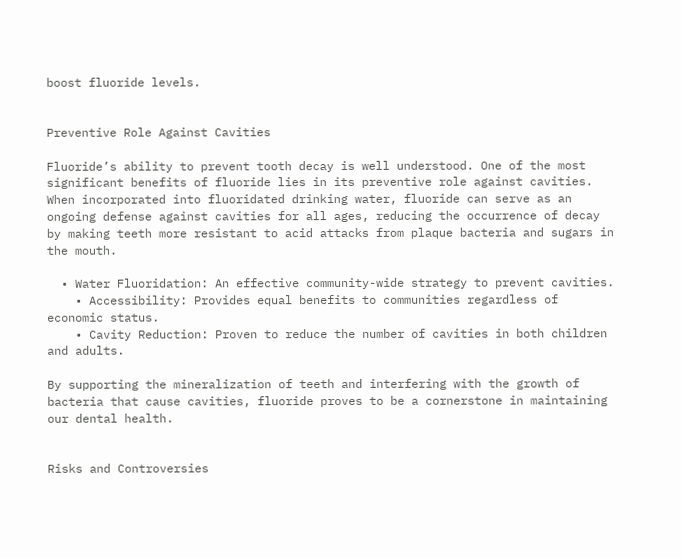boost fluoride levels.


Preventive Role Against Cavities

Fluoride’s ability to prevent tooth decay is well understood. One of the most significant benefits of fluoride lies in its preventive role against cavities. When incorporated into fluoridated drinking water, fluoride can serve as an ongoing defense against cavities for all ages, reducing the occurrence of decay by making teeth more resistant to acid attacks from plaque bacteria and sugars in the mouth.

  • Water Fluoridation: An effective community-wide strategy to prevent cavities.
    • Accessibility: Provides equal benefits to communities regardless of economic status.
    • Cavity Reduction: Proven to reduce the number of cavities in both children and adults.

By supporting the mineralization of teeth and interfering with the growth of bacteria that cause cavities, fluoride proves to be a cornerstone in maintaining our dental health.


Risks and Controversies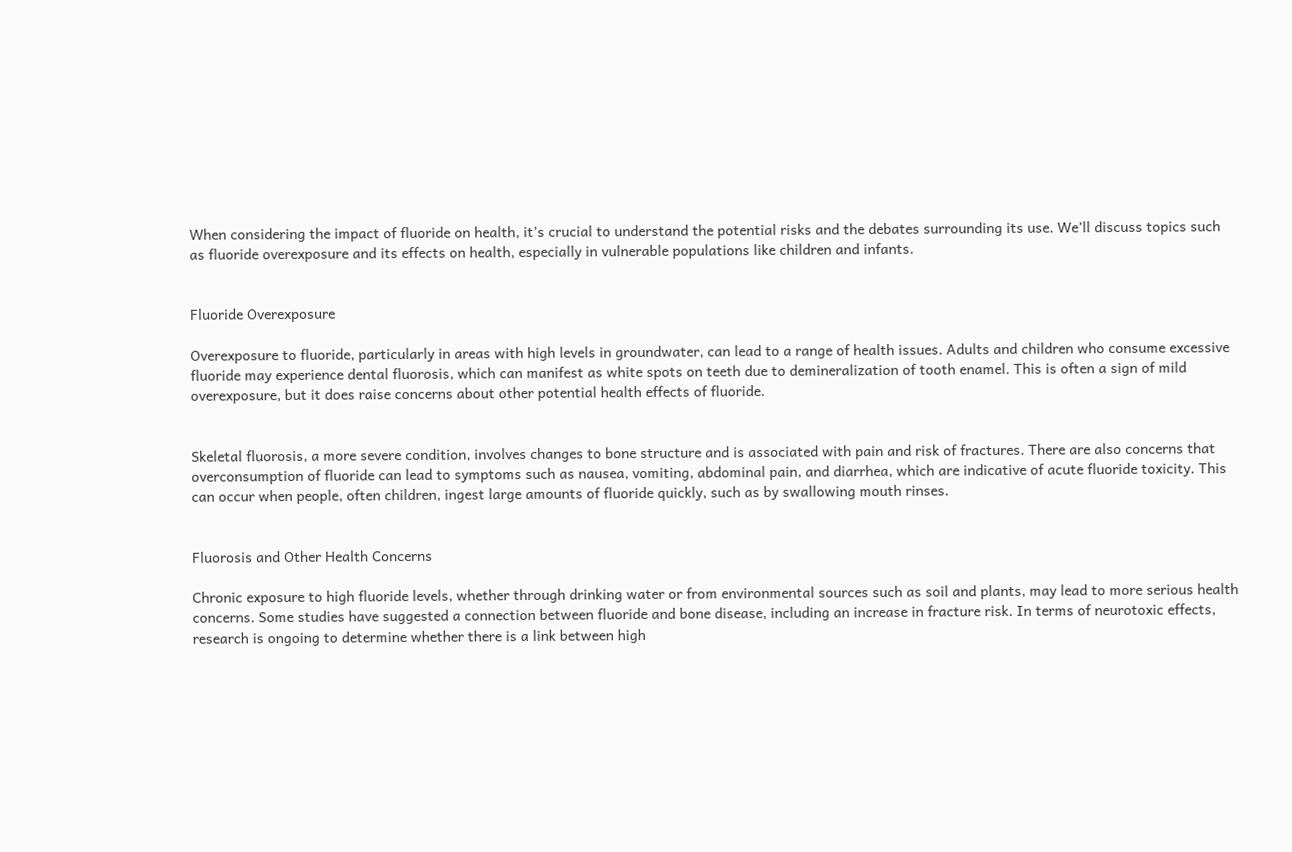When considering the impact of fluoride on health, it’s crucial to understand the potential risks and the debates surrounding its use. We’ll discuss topics such as fluoride overexposure and its effects on health, especially in vulnerable populations like children and infants.


Fluoride Overexposure

Overexposure to fluoride, particularly in areas with high levels in groundwater, can lead to a range of health issues. Adults and children who consume excessive fluoride may experience dental fluorosis, which can manifest as white spots on teeth due to demineralization of tooth enamel. This is often a sign of mild overexposure, but it does raise concerns about other potential health effects of fluoride.


Skeletal fluorosis, a more severe condition, involves changes to bone structure and is associated with pain and risk of fractures. There are also concerns that overconsumption of fluoride can lead to symptoms such as nausea, vomiting, abdominal pain, and diarrhea, which are indicative of acute fluoride toxicity. This can occur when people, often children, ingest large amounts of fluoride quickly, such as by swallowing mouth rinses.


Fluorosis and Other Health Concerns

Chronic exposure to high fluoride levels, whether through drinking water or from environmental sources such as soil and plants, may lead to more serious health concerns. Some studies have suggested a connection between fluoride and bone disease, including an increase in fracture risk. In terms of neurotoxic effects, research is ongoing to determine whether there is a link between high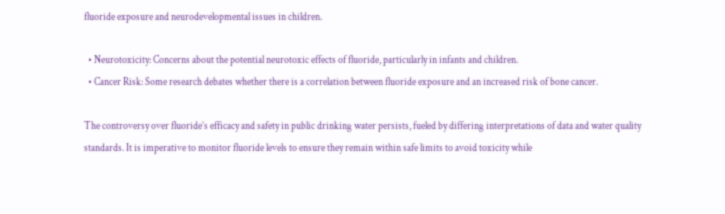fluoride exposure and neurodevelopmental issues in children.

  • Neurotoxicity: Concerns about the potential neurotoxic effects of fluoride, particularly in infants and children.
  • Cancer Risk: Some research debates whether there is a correlation between fluoride exposure and an increased risk of bone cancer.

The controversy over fluoride’s efficacy and safety in public drinking water persists, fueled by differing interpretations of data and water quality standards. It is imperative to monitor fluoride levels to ensure they remain within safe limits to avoid toxicity while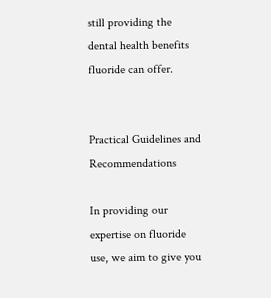still providing the dental health benefits fluoride can offer.


Practical Guidelines and Recommendations

In providing our expertise on fluoride use, we aim to give you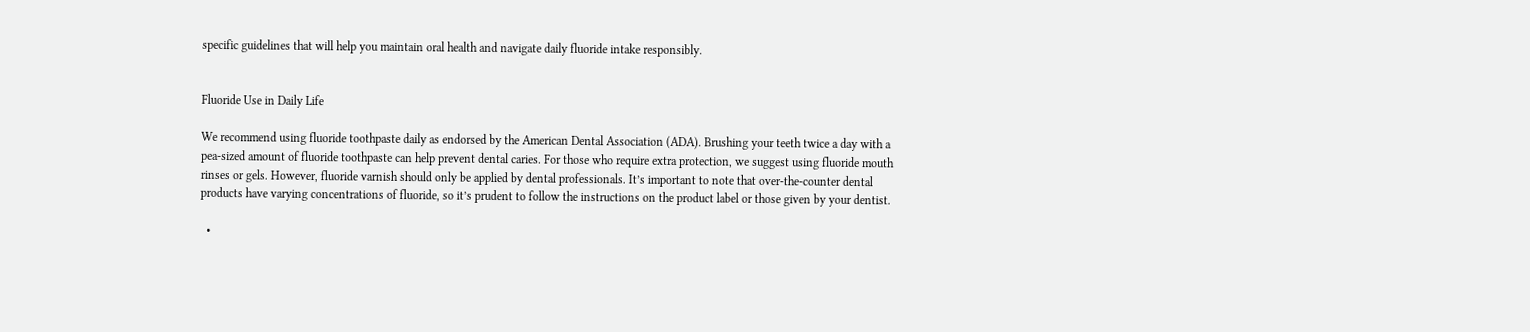specific guidelines that will help you maintain oral health and navigate daily fluoride intake responsibly.


Fluoride Use in Daily Life

We recommend using fluoride toothpaste daily as endorsed by the American Dental Association (ADA). Brushing your teeth twice a day with a pea-sized amount of fluoride toothpaste can help prevent dental caries. For those who require extra protection, we suggest using fluoride mouth rinses or gels. However, fluoride varnish should only be applied by dental professionals. It’s important to note that over-the-counter dental products have varying concentrations of fluoride, so it’s prudent to follow the instructions on the product label or those given by your dentist.

  •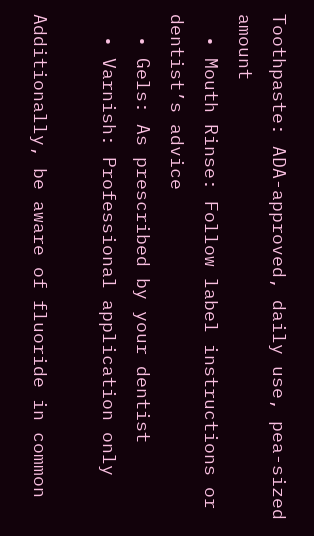Toothpaste: ADA-approved, daily use, pea-sized amount
  • Mouth Rinse: Follow label instructions or dentist’s advice
  • Gels: As prescribed by your dentist
  • Varnish: Professional application only

Additionally, be aware of fluoride in common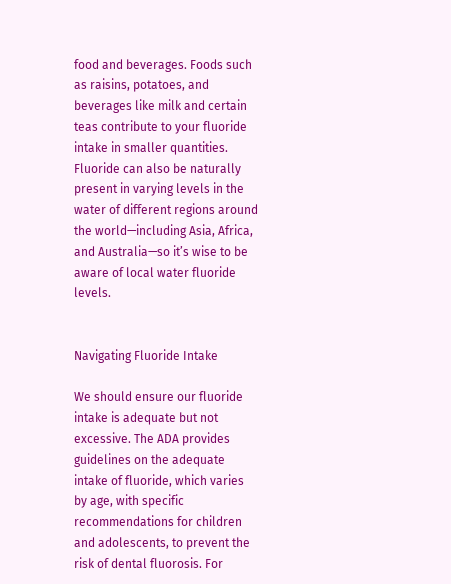food and beverages. Foods such as raisins, potatoes, and beverages like milk and certain teas contribute to your fluoride intake in smaller quantities. Fluoride can also be naturally present in varying levels in the water of different regions around the world—including Asia, Africa, and Australia—so it’s wise to be aware of local water fluoride levels.


Navigating Fluoride Intake

We should ensure our fluoride intake is adequate but not excessive. The ADA provides guidelines on the adequate intake of fluoride, which varies by age, with specific recommendations for children and adolescents, to prevent the risk of dental fluorosis. For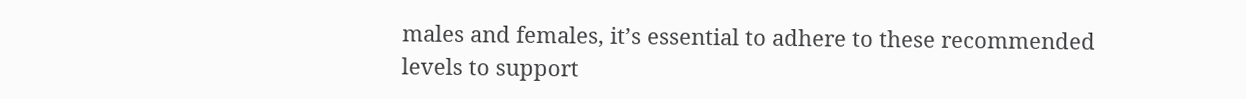males and females, it’s essential to adhere to these recommended levels to support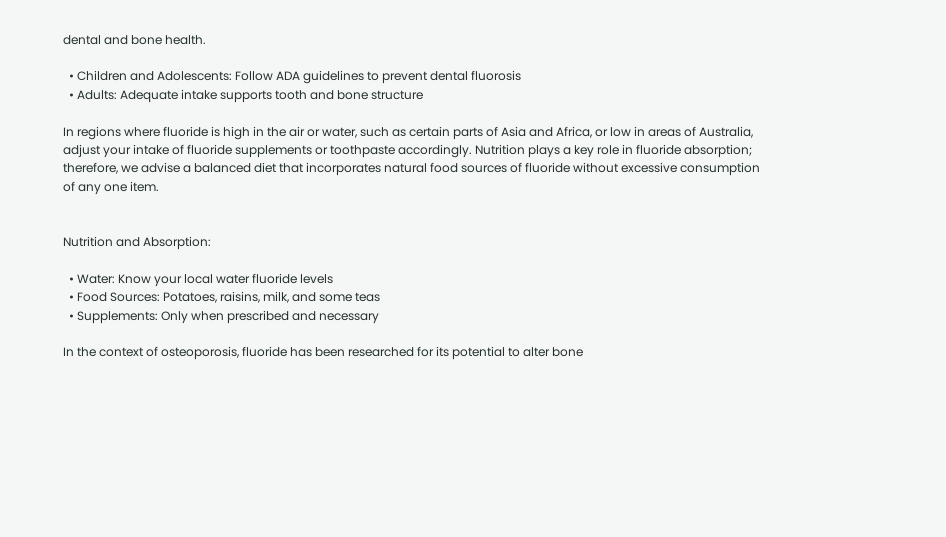dental and bone health.

  • Children and Adolescents: Follow ADA guidelines to prevent dental fluorosis
  • Adults: Adequate intake supports tooth and bone structure

In regions where fluoride is high in the air or water, such as certain parts of Asia and Africa, or low in areas of Australia, adjust your intake of fluoride supplements or toothpaste accordingly. Nutrition plays a key role in fluoride absorption; therefore, we advise a balanced diet that incorporates natural food sources of fluoride without excessive consumption of any one item.


Nutrition and Absorption:

  • Water: Know your local water fluoride levels
  • Food Sources: Potatoes, raisins, milk, and some teas
  • Supplements: Only when prescribed and necessary

In the context of osteoporosis, fluoride has been researched for its potential to alter bone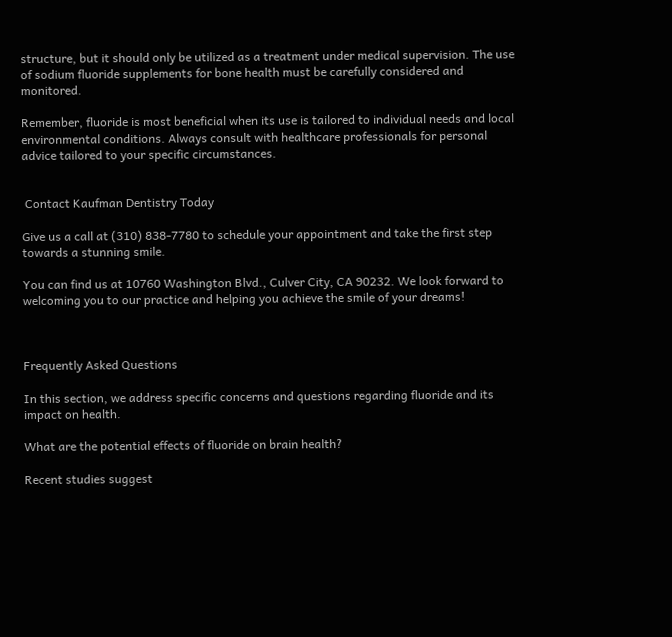structure, but it should only be utilized as a treatment under medical supervision. The use of sodium fluoride supplements for bone health must be carefully considered and monitored.

Remember, fluoride is most beneficial when its use is tailored to individual needs and local environmental conditions. Always consult with healthcare professionals for personal advice tailored to your specific circumstances.


 Contact Kaufman Dentistry Today

Give us a call at (310) 838-7780 to schedule your appointment and take the first step towards a stunning smile.

You can find us at 10760 Washington Blvd., Culver City, CA 90232. We look forward to welcoming you to our practice and helping you achieve the smile of your dreams!



Frequently Asked Questions

In this section, we address specific concerns and questions regarding fluoride and its impact on health.

What are the potential effects of fluoride on brain health?

Recent studies suggest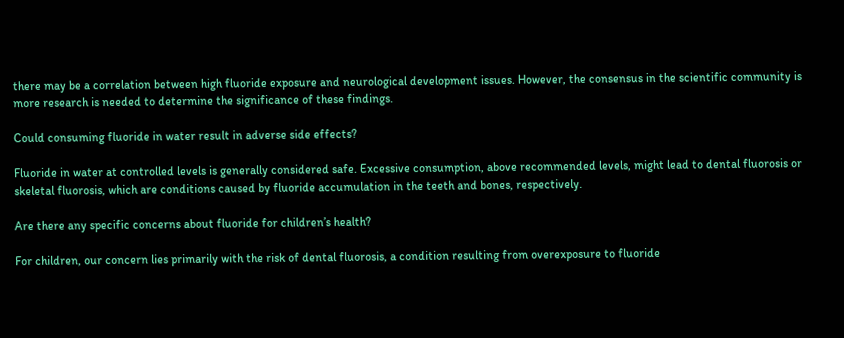there may be a correlation between high fluoride exposure and neurological development issues. However, the consensus in the scientific community is more research is needed to determine the significance of these findings.

Could consuming fluoride in water result in adverse side effects?

Fluoride in water at controlled levels is generally considered safe. Excessive consumption, above recommended levels, might lead to dental fluorosis or skeletal fluorosis, which are conditions caused by fluoride accumulation in the teeth and bones, respectively.

Are there any specific concerns about fluoride for children’s health?

For children, our concern lies primarily with the risk of dental fluorosis, a condition resulting from overexposure to fluoride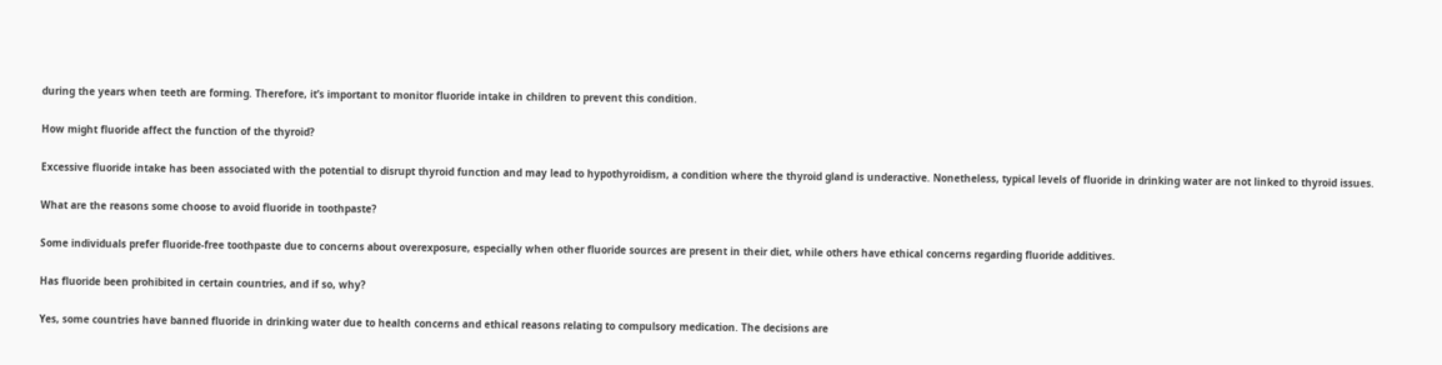during the years when teeth are forming. Therefore, it’s important to monitor fluoride intake in children to prevent this condition.

How might fluoride affect the function of the thyroid?

Excessive fluoride intake has been associated with the potential to disrupt thyroid function and may lead to hypothyroidism, a condition where the thyroid gland is underactive. Nonetheless, typical levels of fluoride in drinking water are not linked to thyroid issues.

What are the reasons some choose to avoid fluoride in toothpaste?

Some individuals prefer fluoride-free toothpaste due to concerns about overexposure, especially when other fluoride sources are present in their diet, while others have ethical concerns regarding fluoride additives.

Has fluoride been prohibited in certain countries, and if so, why?

Yes, some countries have banned fluoride in drinking water due to health concerns and ethical reasons relating to compulsory medication. The decisions are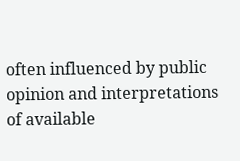often influenced by public opinion and interpretations of available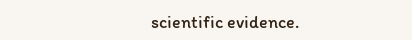scientific evidence.